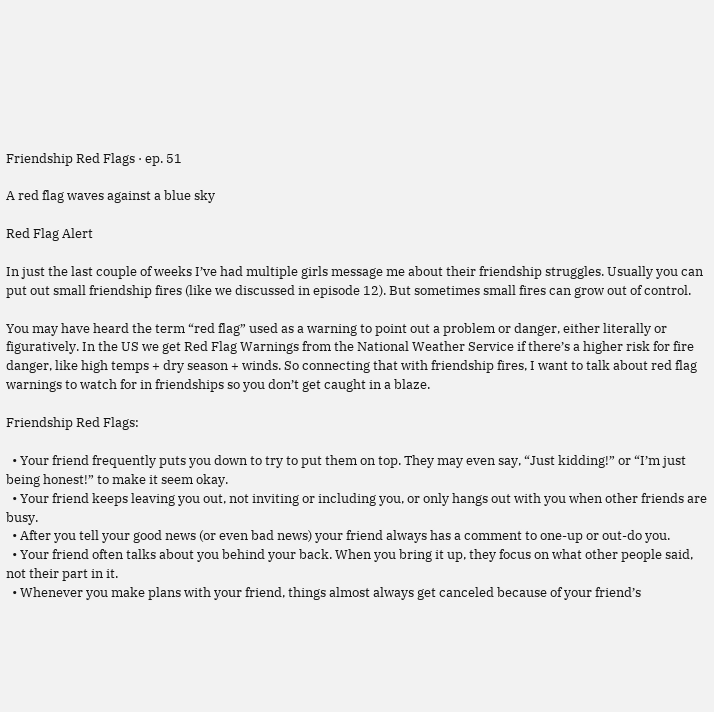Friendship Red Flags · ep. 51

A red flag waves against a blue sky

Red Flag Alert

In just the last couple of weeks I’ve had multiple girls message me about their friendship struggles. Usually you can put out small friendship fires (like we discussed in episode 12). But sometimes small fires can grow out of control.

You may have heard the term “red flag” used as a warning to point out a problem or danger, either literally or figuratively. In the US we get Red Flag Warnings from the National Weather Service if there’s a higher risk for fire danger, like high temps + dry season + winds. So connecting that with friendship fires, I want to talk about red flag warnings to watch for in friendships so you don’t get caught in a blaze.

Friendship Red Flags:

  • Your friend frequently puts you down to try to put them on top. They may even say, “Just kidding!” or “I’m just being honest!” to make it seem okay.
  • Your friend keeps leaving you out, not inviting or including you, or only hangs out with you when other friends are busy.
  • After you tell your good news (or even bad news) your friend always has a comment to one-up or out-do you.
  • Your friend often talks about you behind your back. When you bring it up, they focus on what other people said, not their part in it.
  • Whenever you make plans with your friend, things almost always get canceled because of your friend’s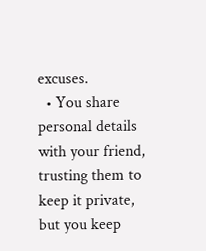excuses.
  • You share personal details with your friend, trusting them to keep it private, but you keep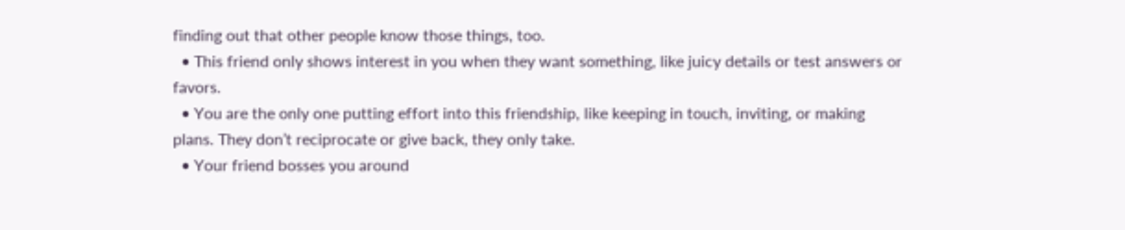finding out that other people know those things, too.
  • This friend only shows interest in you when they want something, like juicy details or test answers or favors.
  • You are the only one putting effort into this friendship, like keeping in touch, inviting, or making plans. They don’t reciprocate or give back, they only take.
  • Your friend bosses you around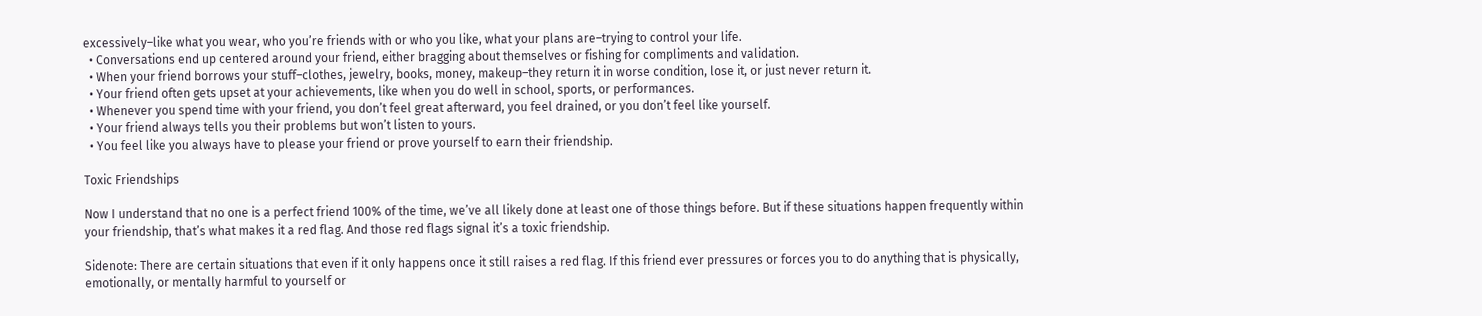excessively–like what you wear, who you’re friends with or who you like, what your plans are–trying to control your life.
  • Conversations end up centered around your friend, either bragging about themselves or fishing for compliments and validation.
  • When your friend borrows your stuff–clothes, jewelry, books, money, makeup–they return it in worse condition, lose it, or just never return it.
  • Your friend often gets upset at your achievements, like when you do well in school, sports, or performances.
  • Whenever you spend time with your friend, you don’t feel great afterward, you feel drained, or you don’t feel like yourself.
  • Your friend always tells you their problems but won’t listen to yours.
  • You feel like you always have to please your friend or prove yourself to earn their friendship.

Toxic Friendships

Now I understand that no one is a perfect friend 100% of the time, we’ve all likely done at least one of those things before. But if these situations happen frequently within your friendship, that’s what makes it a red flag. And those red flags signal it’s a toxic friendship.

Sidenote: There are certain situations that even if it only happens once it still raises a red flag. If this friend ever pressures or forces you to do anything that is physically, emotionally, or mentally harmful to yourself or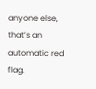anyone else, that’s an automatic red flag.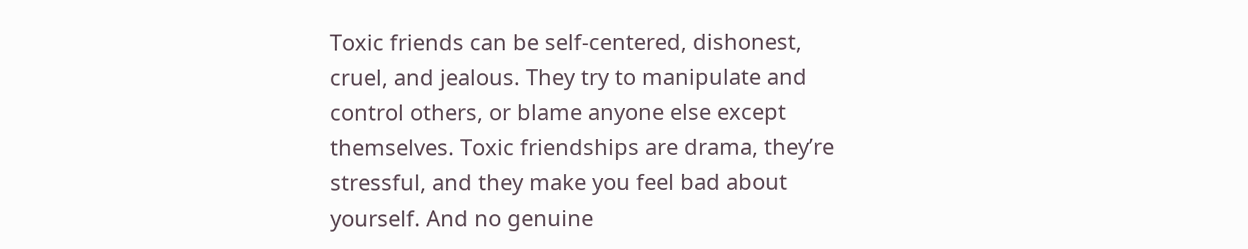Toxic friends can be self-centered, dishonest, cruel, and jealous. They try to manipulate and control others, or blame anyone else except themselves. Toxic friendships are drama, they’re stressful, and they make you feel bad about yourself. And no genuine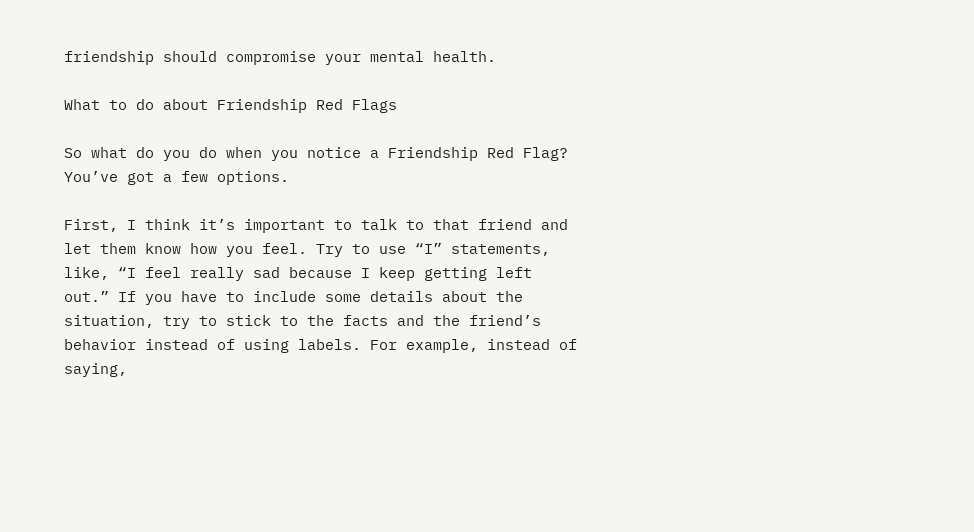friendship should compromise your mental health.

What to do about Friendship Red Flags

So what do you do when you notice a Friendship Red Flag? You’ve got a few options.

First, I think it’s important to talk to that friend and let them know how you feel. Try to use “I” statements, like, “I feel really sad because I keep getting left out.” If you have to include some details about the situation, try to stick to the facts and the friend’s behavior instead of using labels. For example, instead of saying,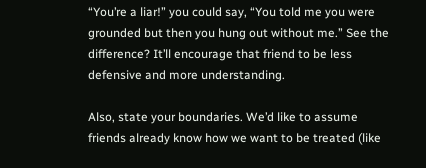“You’re a liar!” you could say, “You told me you were grounded but then you hung out without me.” See the difference? It’ll encourage that friend to be less defensive and more understanding.

Also, state your boundaries. We’d like to assume friends already know how we want to be treated (like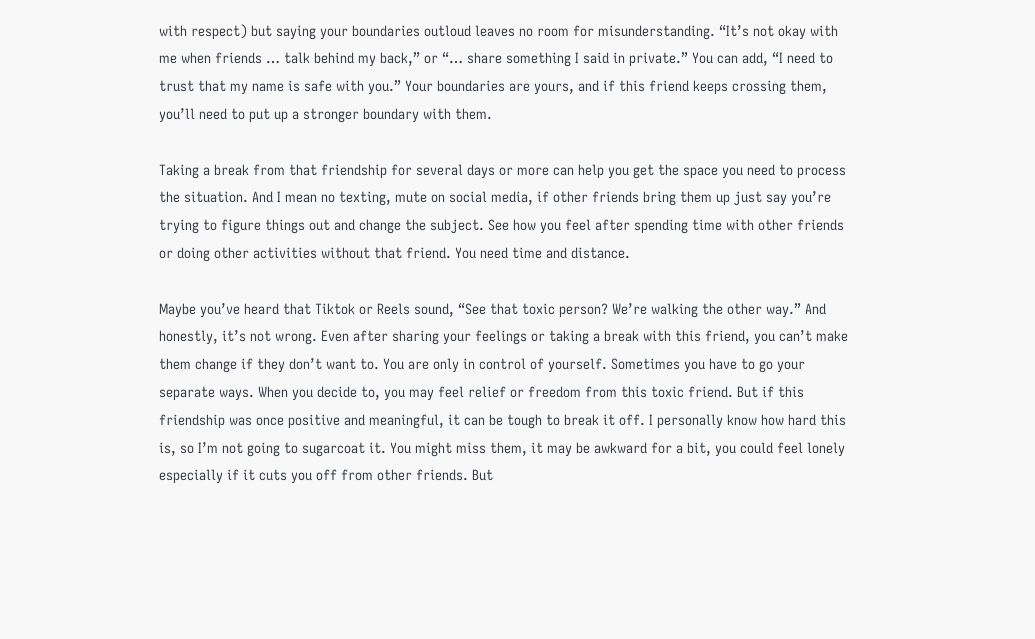with respect) but saying your boundaries outloud leaves no room for misunderstanding. “It’s not okay with me when friends … talk behind my back,” or “… share something I said in private.” You can add, “I need to trust that my name is safe with you.” Your boundaries are yours, and if this friend keeps crossing them, you’ll need to put up a stronger boundary with them.

Taking a break from that friendship for several days or more can help you get the space you need to process the situation. And I mean no texting, mute on social media, if other friends bring them up just say you’re trying to figure things out and change the subject. See how you feel after spending time with other friends or doing other activities without that friend. You need time and distance.

Maybe you’ve heard that Tiktok or Reels sound, “See that toxic person? We’re walking the other way.” And honestly, it’s not wrong. Even after sharing your feelings or taking a break with this friend, you can’t make them change if they don’t want to. You are only in control of yourself. Sometimes you have to go your separate ways. When you decide to, you may feel relief or freedom from this toxic friend. But if this friendship was once positive and meaningful, it can be tough to break it off. I personally know how hard this is, so I’m not going to sugarcoat it. You might miss them, it may be awkward for a bit, you could feel lonely especially if it cuts you off from other friends. But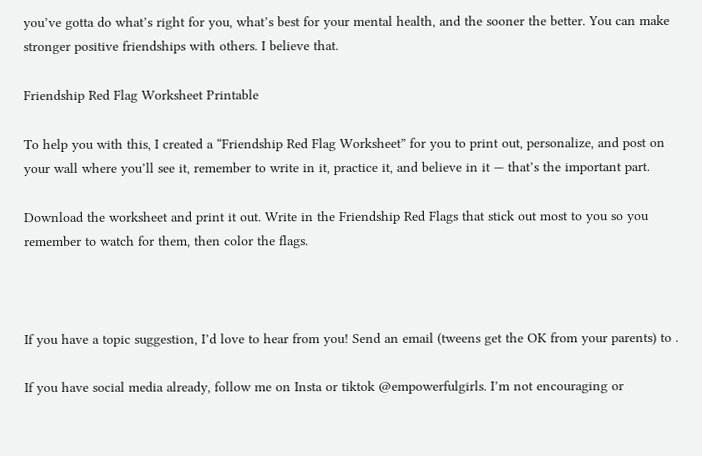you’ve gotta do what’s right for you, what’s best for your mental health, and the sooner the better. You can make stronger positive friendships with others. I believe that.

Friendship Red Flag Worksheet Printable

To help you with this, I created a “Friendship Red Flag Worksheet” for you to print out, personalize, and post on your wall where you’ll see it, remember to write in it, practice it, and believe in it — that’s the important part.

Download the worksheet and print it out. Write in the Friendship Red Flags that stick out most to you so you remember to watch for them, then color the flags.



If you have a topic suggestion, I’d love to hear from you! Send an email (tweens get the OK from your parents) to .

If you have social media already, follow me on Insta or tiktok @empowerfulgirls. I’m not encouraging or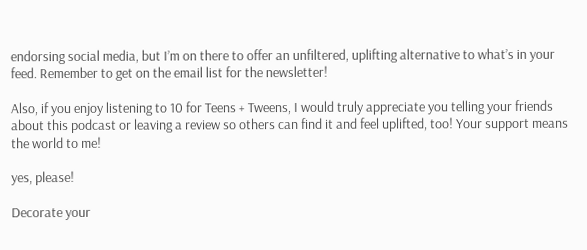endorsing social media, but I’m on there to offer an unfiltered, uplifting alternative to what’s in your feed. Remember to get on the email list for the newsletter!

Also, if you enjoy listening to 10 for Teens + Tweens, I would truly appreciate you telling your friends about this podcast or leaving a review so others can find it and feel uplifted, too! Your support means the world to me!

yes, please!

Decorate your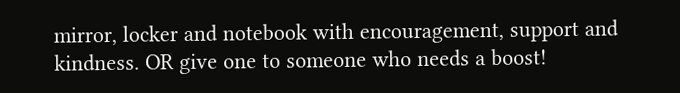mirror, locker and notebook with encouragement, support and kindness. OR give one to someone who needs a boost!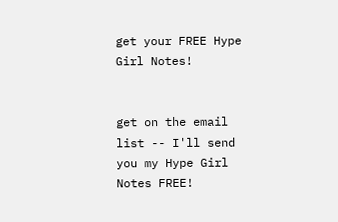get your FREE Hype Girl Notes!


get on the email list -- I'll send you my Hype Girl Notes FREE!